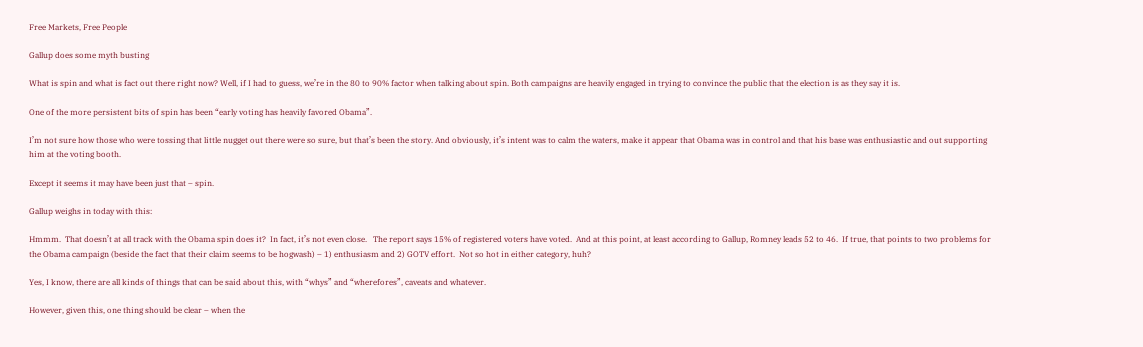Free Markets, Free People

Gallup does some myth busting

What is spin and what is fact out there right now? Well, if I had to guess, we’re in the 80 to 90% factor when talking about spin. Both campaigns are heavily engaged in trying to convince the public that the election is as they say it is.

One of the more persistent bits of spin has been “early voting has heavily favored Obama”.

I’m not sure how those who were tossing that little nugget out there were so sure, but that’s been the story. And obviously, it’s intent was to calm the waters, make it appear that Obama was in control and that his base was enthusiastic and out supporting him at the voting booth.

Except it seems it may have been just that – spin.

Gallup weighs in today with this:

Hmmm.  That doesn’t at all track with the Obama spin does it?  In fact, it’s not even close.   The report says 15% of registered voters have voted.  And at this point, at least according to Gallup, Romney leads 52 to 46.  If true, that points to two problems for the Obama campaign (beside the fact that their claim seems to be hogwash) – 1) enthusiasm and 2) GOTV effort.  Not so hot in either category, huh?

Yes, I know, there are all kinds of things that can be said about this, with “whys” and “wherefores”, caveats and whatever.

However, given this, one thing should be clear – when the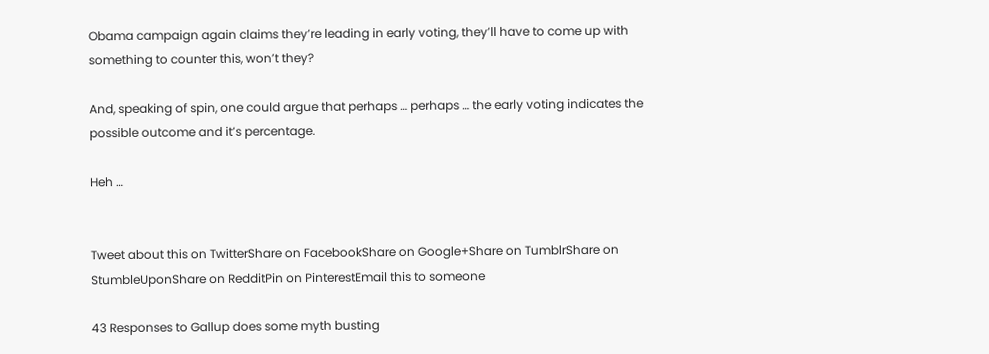Obama campaign again claims they’re leading in early voting, they’ll have to come up with something to counter this, won’t they?

And, speaking of spin, one could argue that perhaps … perhaps … the early voting indicates the possible outcome and it’s percentage.

Heh …


Tweet about this on TwitterShare on FacebookShare on Google+Share on TumblrShare on StumbleUponShare on RedditPin on PinterestEmail this to someone

43 Responses to Gallup does some myth busting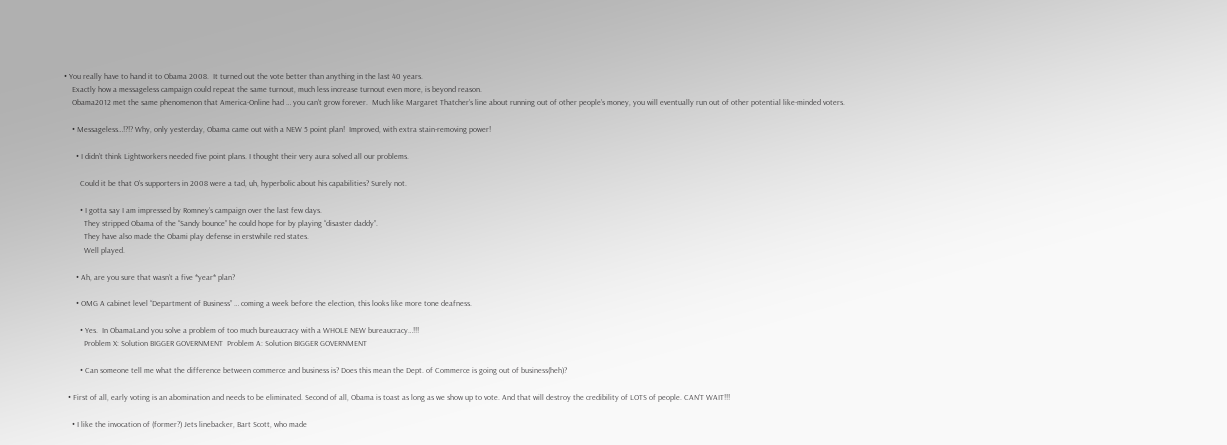• You really have to hand it to Obama 2008.  It turned out the vote better than anything in the last 40 years.
    Exactly how a messageless campaign could repeat the same turnout, much less increase turnout even more, is beyond reason.
    Obama2012 met the same phenomenon that America-Online had … you can’t grow forever.  Much like Margaret Thatcher’s line about running out of other people’s money, you will eventually run out of other potential like-minded voters.

    • Messageless…!?!? Why, only yesterday, Obama came out with a NEW 5 point plan!  Improved, with extra stain-removing power!

      • I didn’t think Lightworkers needed five point plans. I thought their very aura solved all our problems.

        Could it be that O’s supporters in 2008 were a tad, uh, hyperbolic about his capabilities? Surely not.

        • I gotta say I am impressed by Romney’s campaign over the last few days.
          They stripped Obama of the “Sandy bounce” he could hope for by playing “disaster daddy”.
          They have also made the Obami play defense in erstwhile red states.
          Well played.

      • Ah, are you sure that wasn’t a five *year* plan?

      • OMG A cabinet level “Department of Business” … coming a week before the election, this looks like more tone deafness.

        • Yes.  In ObamaLand you solve a problem of too much bureaucracy with a WHOLE NEW bureaucracy…!!!
          Problem X: Solution BIGGER GOVERNMENT  Problem A: Solution BIGGER GOVERNMENT

        • Can someone tell me what the difference between commerce and business is? Does this mean the Dept. of Commerce is going out of business(heh)?

  • First of all, early voting is an abomination and needs to be eliminated. Second of all, Obama is toast as long as we show up to vote. And that will destroy the credibility of LOTS of people. CAN’T WAIT!!!

    • I like the invocation of (former?) Jets linebacker, Bart Scott, who made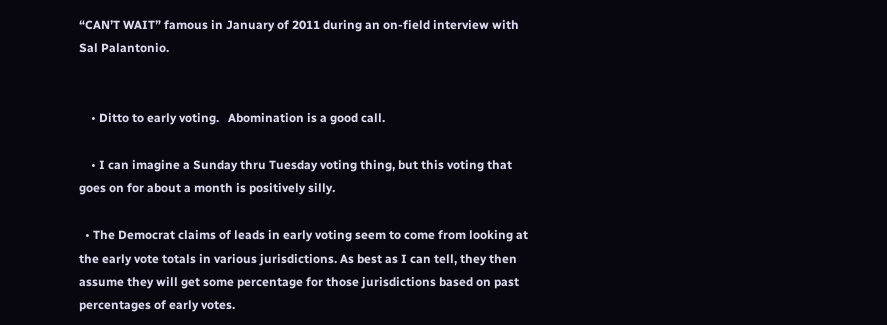“CAN’T WAIT” famous in January of 2011 during an on-field interview with Sal Palantonio.


    • Ditto to early voting.   Abomination is a good call.

    • I can imagine a Sunday thru Tuesday voting thing, but this voting that goes on for about a month is positively silly.

  • The Democrat claims of leads in early voting seem to come from looking at the early vote totals in various jurisdictions. As best as I can tell, they then assume they will get some percentage for those jurisdictions based on past percentages of early votes.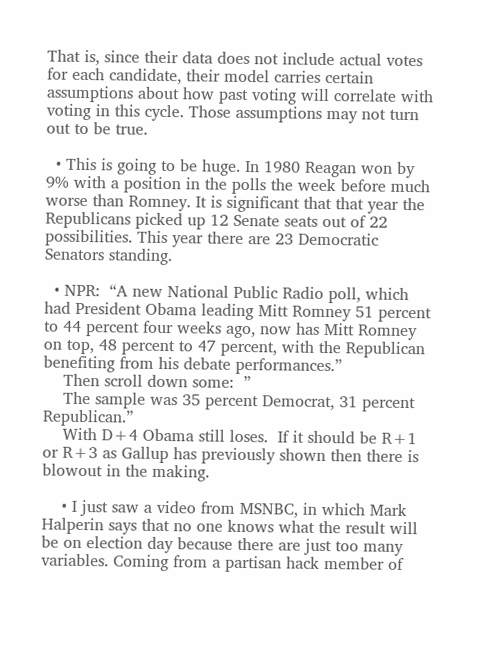That is, since their data does not include actual votes for each candidate, their model carries certain assumptions about how past voting will correlate with voting in this cycle. Those assumptions may not turn out to be true.

  • This is going to be huge. In 1980 Reagan won by 9% with a position in the polls the week before much worse than Romney. It is significant that that year the Republicans picked up 12 Senate seats out of 22 possibilities. This year there are 23 Democratic Senators standing.

  • NPR:  “A new National Public Radio poll, which had President Obama leading Mitt Romney 51 percent to 44 percent four weeks ago, now has Mitt Romney on top, 48 percent to 47 percent, with the Republican benefiting from his debate performances.”
    Then scroll down some:  ”
    The sample was 35 percent Democrat, 31 percent Republican.”
    With D+4 Obama still loses.  If it should be R+1 or R+3 as Gallup has previously shown then there is blowout in the making.

    • I just saw a video from MSNBC, in which Mark Halperin says that no one knows what the result will be on election day because there are just too many variables. Coming from a partisan hack member of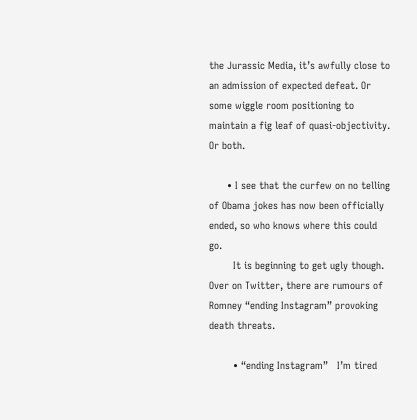the Jurassic Media, it’s awfully close to an admission of expected defeat. Or some wiggle room positioning to maintain a fig leaf of quasi-objectivity. Or both.

      • I see that the curfew on no telling of Obama jokes has now been officially ended, so who knows where this could go.
        It is beginning to get ugly though.  Over on Twitter, there are rumours of Romney “ending Instagram” provoking death threats.

        • “ending Instagram”   I’m tired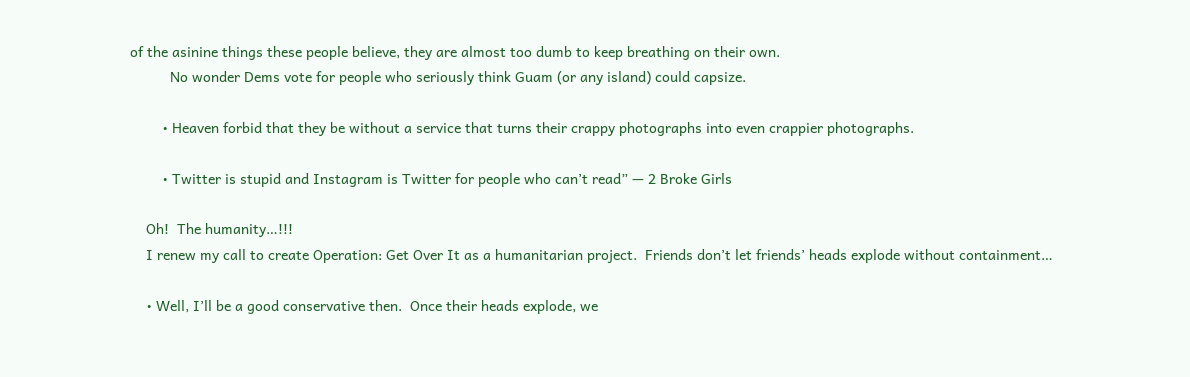of the asinine things these people believe, they are almost too dumb to keep breathing on their own.
          No wonder Dems vote for people who seriously think Guam (or any island) could capsize.

        • Heaven forbid that they be without a service that turns their crappy photographs into even crappier photographs.

        • Twitter is stupid and Instagram is Twitter for people who can’t read” — 2 Broke Girls

    Oh!  The humanity…!!!
    I renew my call to create Operation: Get Over It as a humanitarian project.  Friends don’t let friends’ heads explode without containment…

    • Well, I’ll be a good conservative then.  Once their heads explode, we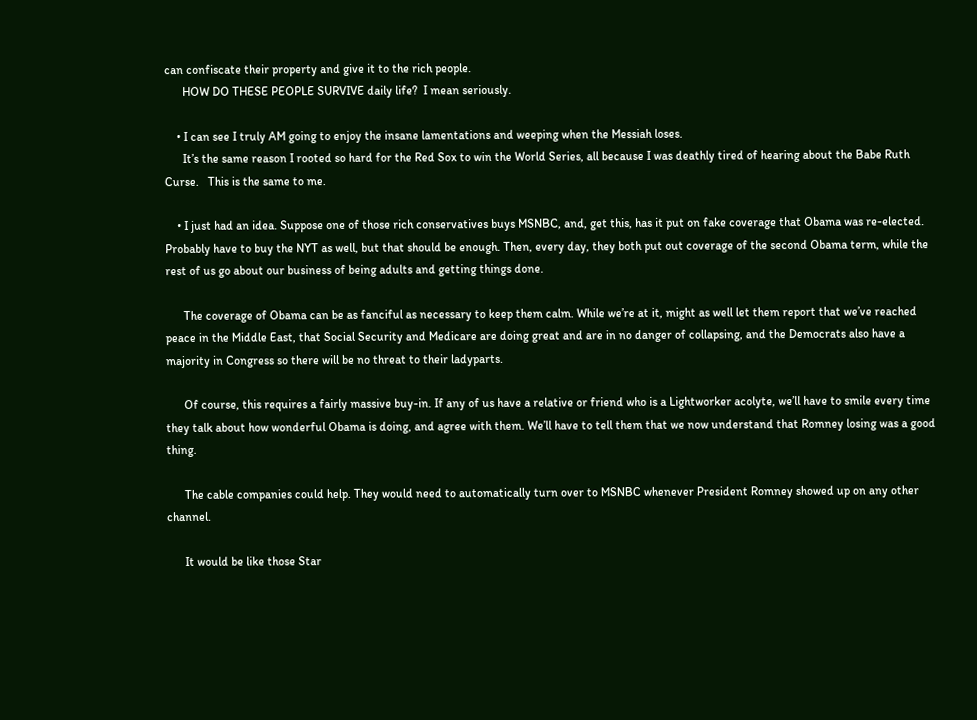can confiscate their property and give it to the rich people.
      HOW DO THESE PEOPLE SURVIVE daily life?  I mean seriously.

    • I can see I truly AM going to enjoy the insane lamentations and weeping when the Messiah loses.
      It’s the same reason I rooted so hard for the Red Sox to win the World Series, all because I was deathly tired of hearing about the Babe Ruth Curse.   This is the same to me.

    • I just had an idea. Suppose one of those rich conservatives buys MSNBC, and, get this, has it put on fake coverage that Obama was re-elected. Probably have to buy the NYT as well, but that should be enough. Then, every day, they both put out coverage of the second Obama term, while the rest of us go about our business of being adults and getting things done.

      The coverage of Obama can be as fanciful as necessary to keep them calm. While we’re at it, might as well let them report that we’ve reached peace in the Middle East, that Social Security and Medicare are doing great and are in no danger of collapsing, and the Democrats also have a majority in Congress so there will be no threat to their ladyparts.

      Of course, this requires a fairly massive buy-in. If any of us have a relative or friend who is a Lightworker acolyte, we’ll have to smile every time they talk about how wonderful Obama is doing, and agree with them. We’ll have to tell them that we now understand that Romney losing was a good thing.

      The cable companies could help. They would need to automatically turn over to MSNBC whenever President Romney showed up on any other channel.

      It would be like those Star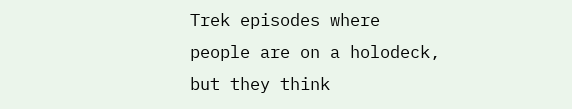Trek episodes where people are on a holodeck, but they think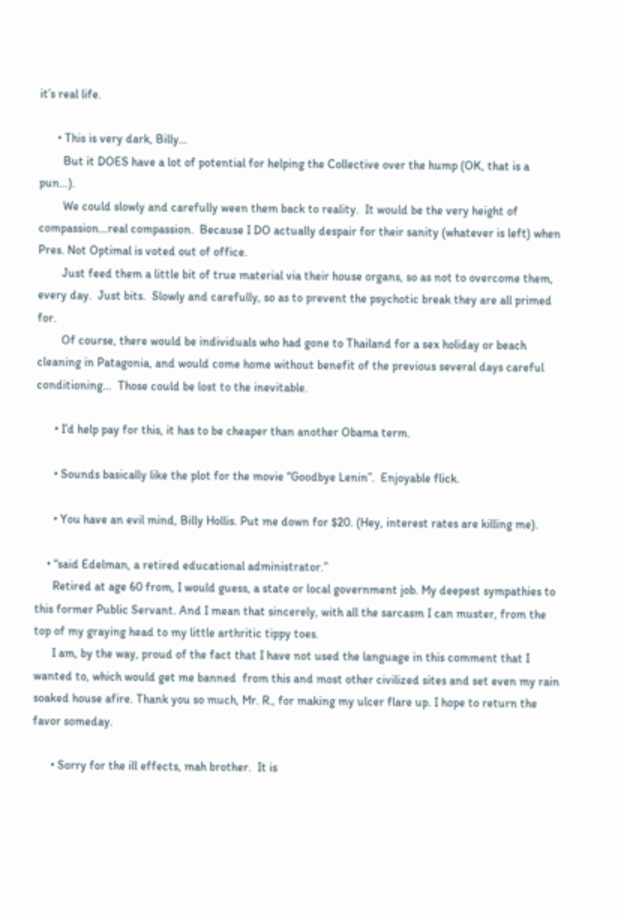it’s real life.

      • This is very dark, Billy…
        But it DOES have a lot of potential for helping the Collective over the hump (OK, that is a pun…).
        We could slowly and carefully ween them back to reality.  It would be the very height of compassion…real compassion.  Because I DO actually despair for their sanity (whatever is left) when Pres. Not Optimal is voted out of office.
        Just feed them a little bit of true material via their house organs, so as not to overcome them, every day.  Just bits.  Slowly and carefully, so as to prevent the psychotic break they are all primed for.
        Of course, there would be individuals who had gone to Thailand for a sex holiday or beach cleaning in Patagonia, and would come home without benefit of the previous several days careful conditioning…  Those could be lost to the inevitable.

      • I’d help pay for this, it has to be cheaper than another Obama term.

      • Sounds basically like the plot for the movie “Goodbye Lenin”.  Enjoyable flick.

      • You have an evil mind, Billy Hollis. Put me down for $20. (Hey, interest rates are killing me).

    • “said Edelman, a retired educational administrator.”
      Retired at age 60 from, I would guess, a state or local government job. My deepest sympathies to this former Public Servant. And I mean that sincerely, with all the sarcasm I can muster, from the top of my graying head to my little arthritic tippy toes.
      I am, by the way, proud of the fact that I have not used the language in this comment that I wanted to, which would get me banned  from this and most other civilized sites and set even my rain soaked house afire. Thank you so much, Mr. R., for making my ulcer flare up. I hope to return the favor someday.

      • Sorry for the ill effects, mah brother.  It is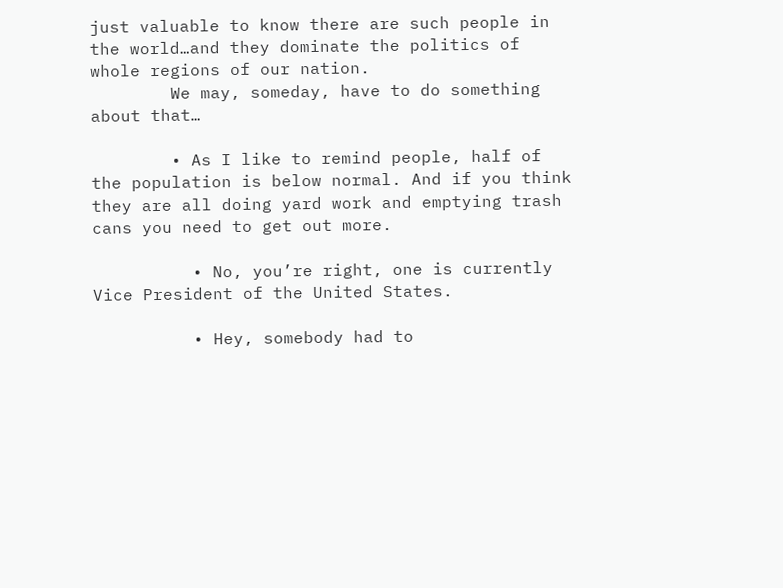just valuable to know there are such people in the world…and they dominate the politics of whole regions of our nation.
        We may, someday, have to do something about that…

        • As I like to remind people, half of the population is below normal. And if you think they are all doing yard work and emptying trash cans you need to get out more.

          • No, you’re right, one is currently Vice President of the United States.

          • Hey, somebody had to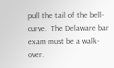pull the tail of the bell-curve.  The Delaware bar exam must be a walk-over.